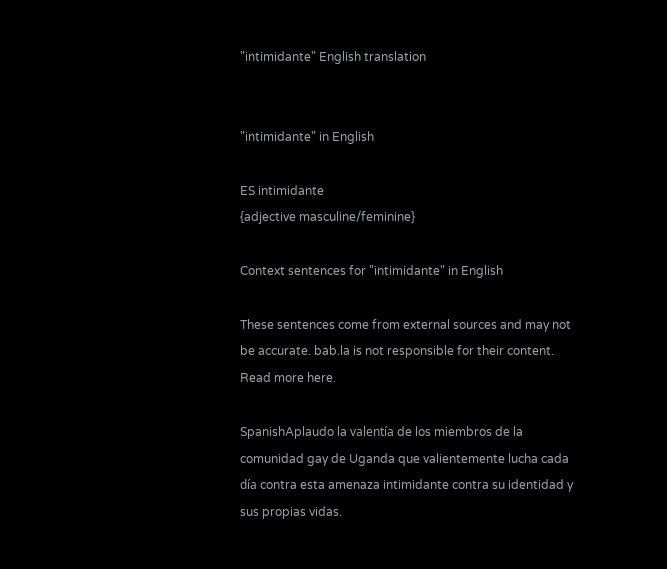"intimidante" English translation


"intimidante" in English

ES intimidante
{adjective masculine/feminine}

Context sentences for "intimidante" in English

These sentences come from external sources and may not be accurate. bab.la is not responsible for their content. Read more here.

SpanishAplaudo la valentía de los miembros de la comunidad gay de Uganda que valientemente lucha cada día contra esta amenaza intimidante contra su identidad y sus propias vidas.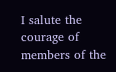I salute the courage of members of the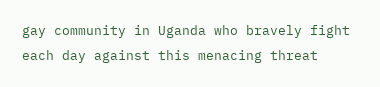gay community in Uganda who bravely fight each day against this menacing threat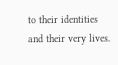to their identities and their very lives.